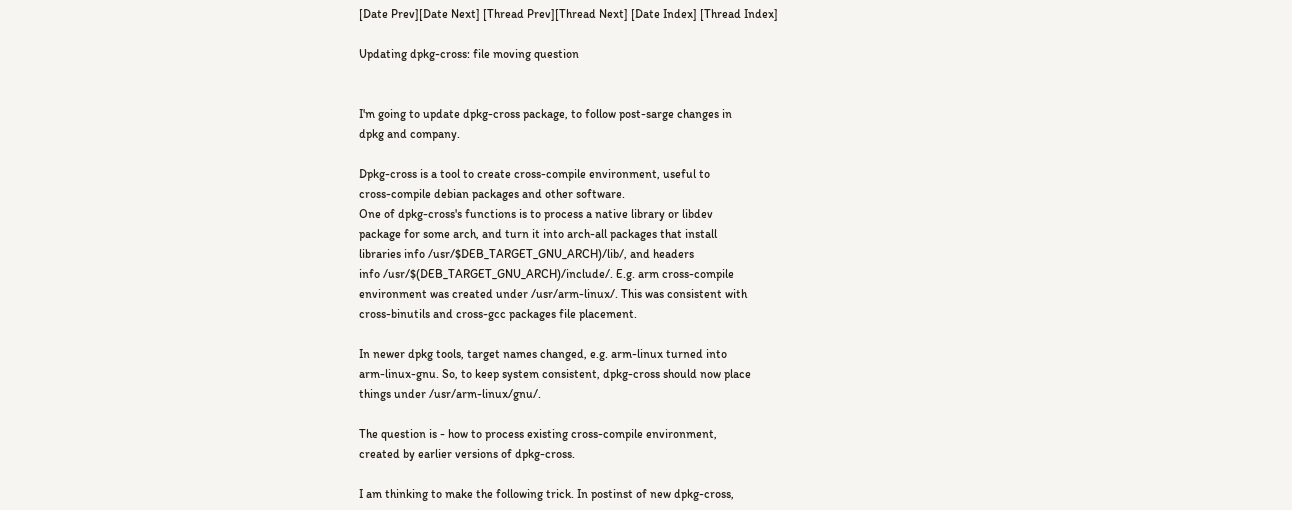[Date Prev][Date Next] [Thread Prev][Thread Next] [Date Index] [Thread Index]

Updating dpkg-cross: file moving question


I'm going to update dpkg-cross package, to follow post-sarge changes in
dpkg and company.

Dpkg-cross is a tool to create cross-compile environment, useful to
cross-compile debian packages and other software.
One of dpkg-cross's functions is to process a native library or libdev
package for some arch, and turn it into arch-all packages that install
libraries info /usr/$DEB_TARGET_GNU_ARCH)/lib/, and headers
info /usr/$(DEB_TARGET_GNU_ARCH)/include/. E.g. arm cross-compile
environment was created under /usr/arm-linux/. This was consistent with
cross-binutils and cross-gcc packages file placement.

In newer dpkg tools, target names changed, e.g. arm-linux turned into
arm-linux-gnu. So, to keep system consistent, dpkg-cross should now place
things under /usr/arm-linux/gnu/.

The question is - how to process existing cross-compile environment,
created by earlier versions of dpkg-cross.

I am thinking to make the following trick. In postinst of new dpkg-cross,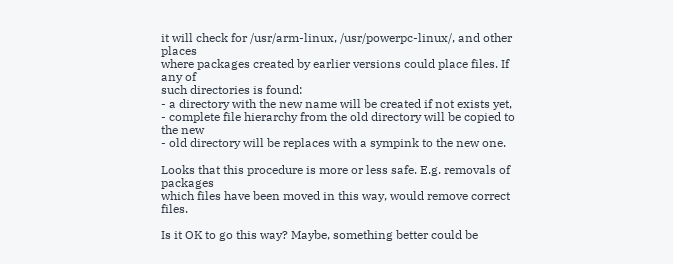it will check for /usr/arm-linux, /usr/powerpc-linux/, and other places
where packages created by earlier versions could place files. If any of
such directories is found:
- a directory with the new name will be created if not exists yet,
- complete file hierarchy from the old directory will be copied to the new
- old directory will be replaces with a sympink to the new one.

Looks that this procedure is more or less safe. E.g. removals of packages
which files have been moved in this way, would remove correct files.

Is it OK to go this way? Maybe, something better could be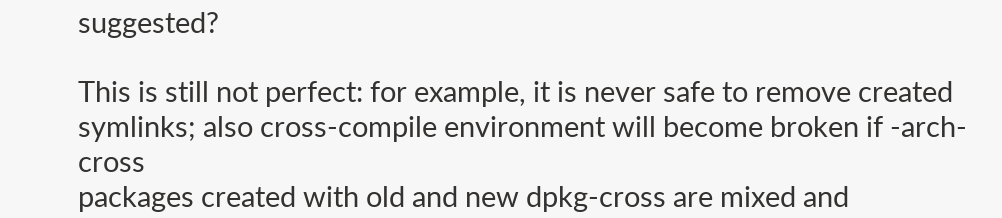suggested?

This is still not perfect: for example, it is never safe to remove created
symlinks; also cross-compile environment will become broken if -arch-cross
packages created with old and new dpkg-cross are mixed and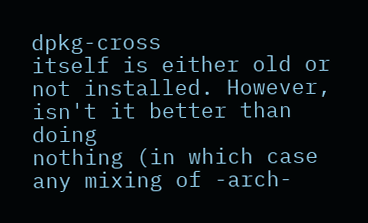dpkg-cross
itself is either old or not installed. However, isn't it better than doing
nothing (in which case any mixing of -arch-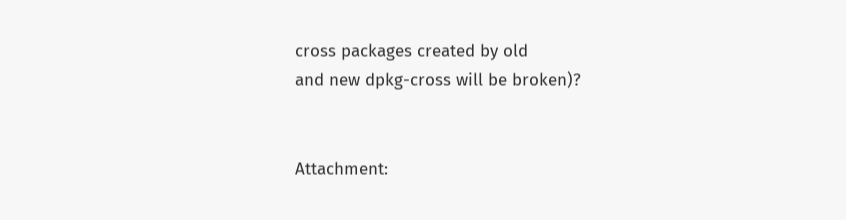cross packages created by old
and new dpkg-cross will be broken)?


Attachment: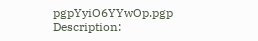pgpYyiO6YYwOp.pgp
Description: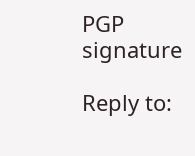PGP signature

Reply to: